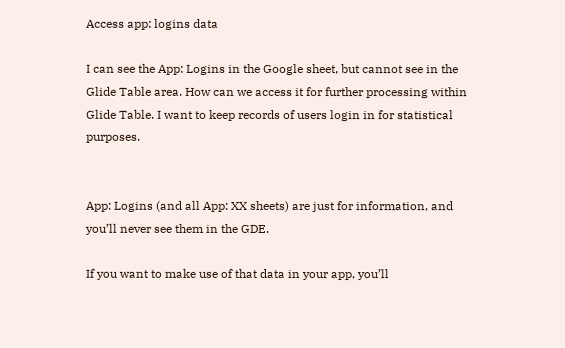Access app: logins data

I can see the App: Logins in the Google sheet, but cannot see in the Glide Table area. How can we access it for further processing within Glide Table. I want to keep records of users login in for statistical purposes.


App: Logins (and all App: XX sheets) are just for information, and you’ll never see them in the GDE.

If you want to make use of that data in your app, you’ll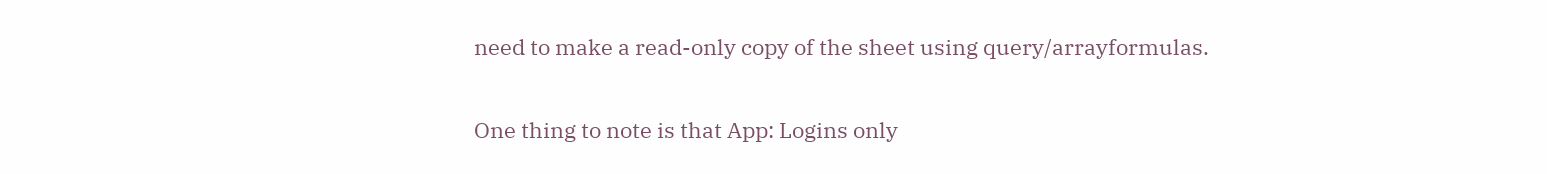need to make a read-only copy of the sheet using query/arrayformulas.

One thing to note is that App: Logins only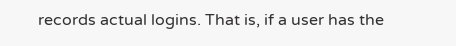records actual logins. That is, if a user has the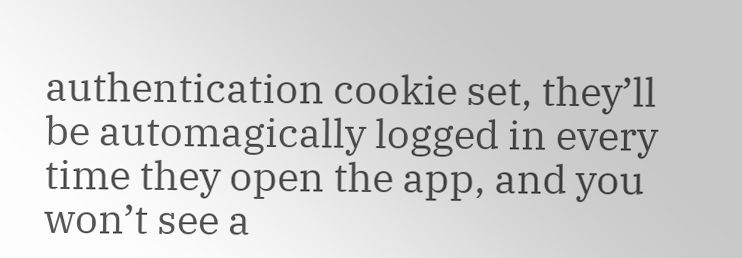authentication cookie set, they’ll be automagically logged in every time they open the app, and you won’t see a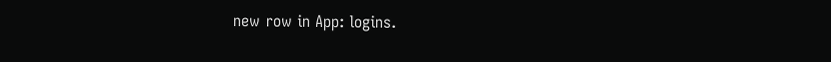new row in App: logins.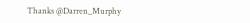Thanks @Darren_Murphy